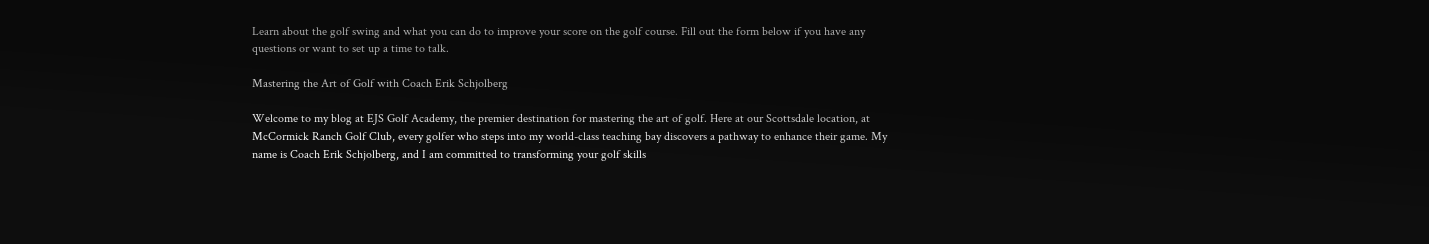Learn about the golf swing and what you can do to improve your score on the golf course. Fill out the form below if you have any questions or want to set up a time to talk.

Mastering the Art of Golf with Coach Erik Schjolberg

Welcome to my blog at EJS Golf Academy, the premier destination for mastering the art of golf. Here at our Scottsdale location, at McCormick Ranch Golf Club, every golfer who steps into my world-class teaching bay discovers a pathway to enhance their game. My name is Coach Erik Schjolberg, and I am committed to transforming your golf skills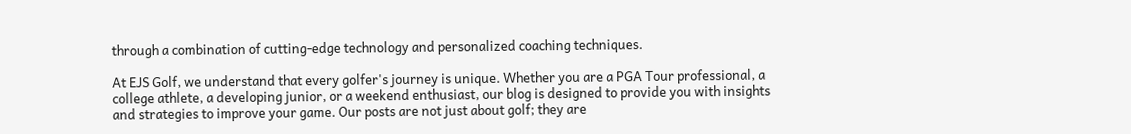through a combination of cutting-edge technology and personalized coaching techniques.

At EJS Golf, we understand that every golfer's journey is unique. Whether you are a PGA Tour professional, a college athlete, a developing junior, or a weekend enthusiast, our blog is designed to provide you with insights and strategies to improve your game. Our posts are not just about golf; they are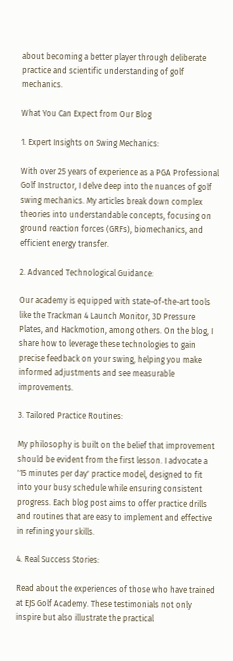about becoming a better player through deliberate practice and scientific understanding of golf mechanics.

What You Can Expect from Our Blog

1. Expert Insights on Swing Mechanics:

With over 25 years of experience as a PGA Professional Golf Instructor, I delve deep into the nuances of golf swing mechanics. My articles break down complex theories into understandable concepts, focusing on ground reaction forces (GRFs), biomechanics, and efficient energy transfer.

2. Advanced Technological Guidance:

Our academy is equipped with state-of-the-art tools like the Trackman 4 Launch Monitor, 3D Pressure Plates, and Hackmotion, among others. On the blog, I share how to leverage these technologies to gain precise feedback on your swing, helping you make informed adjustments and see measurable improvements.

3. Tailored Practice Routines:

My philosophy is built on the belief that improvement should be evident from the first lesson. I advocate a '15 minutes per day' practice model, designed to fit into your busy schedule while ensuring consistent progress. Each blog post aims to offer practice drills and routines that are easy to implement and effective in refining your skills.

4. Real Success Stories:

Read about the experiences of those who have trained at EJS Golf Academy. These testimonials not only inspire but also illustrate the practical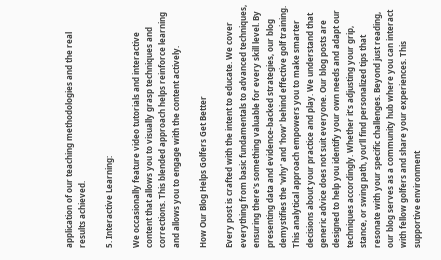application of our teaching methodologies and the real results achieved.

5. Interactive Learning:

We occasionally feature video tutorials and interactive content that allows you to visually grasp techniques and corrections. This blended approach helps reinforce learning and allows you to engage with the content actively.

How Our Blog Helps Golfers Get Better

Every post is crafted with the intent to educate. We cover everything from basic fundamentals to advanced techniques, ensuring there's something valuable for every skill level. By presenting data and evidence-backed strategies, our blog demystifies the 'why' and 'how' behind effective golf training. This analytical approach empowers you to make smarter decisions about your practice and play. We understand that generic advice does not suit everyone. Our blog posts are designed to help you identify your own needs and adapt our techniques accordingly. Whether it’s adjusting your grip, stance, or swing path, you’ll find personalized tips that resonate with your specific challenges. Beyond just reading, our blog serves as a community hub where you can interact with fellow golfers and share your experiences. This supportive environment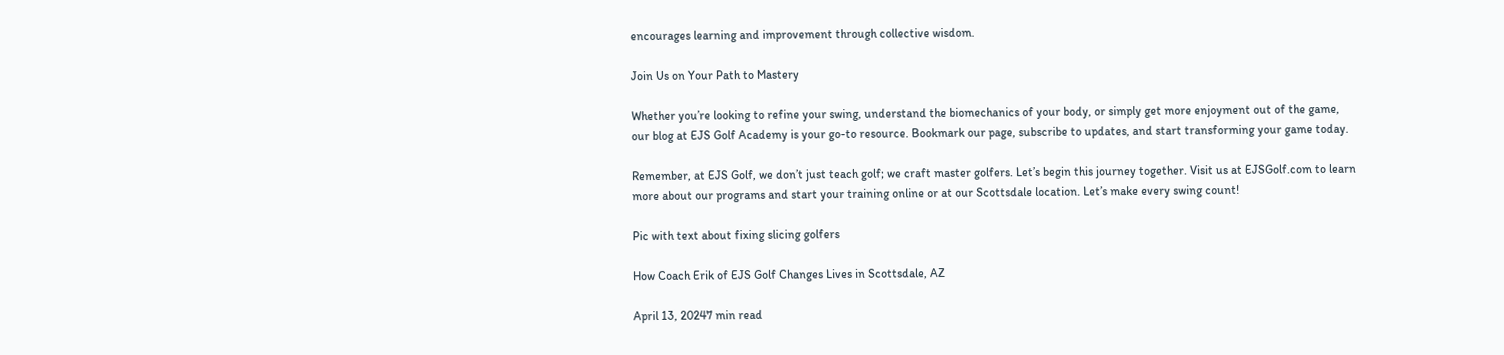encourages learning and improvement through collective wisdom.

Join Us on Your Path to Mastery

Whether you’re looking to refine your swing, understand the biomechanics of your body, or simply get more enjoyment out of the game, our blog at EJS Golf Academy is your go-to resource. Bookmark our page, subscribe to updates, and start transforming your game today.

Remember, at EJS Golf, we don’t just teach golf; we craft master golfers. Let’s begin this journey together. Visit us at EJSGolf.com to learn more about our programs and start your training online or at our Scottsdale location. Let’s make every swing count!

Pic with text about fixing slicing golfers

How Coach Erik of EJS Golf Changes Lives in Scottsdale, AZ

April 13, 20247 min read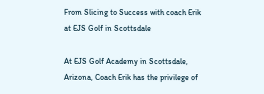From Slicing to Success with coach Erik at EJS Golf in Scottsdale

At EJS Golf Academy in Scottsdale, Arizona, Coach Erik has the privilege of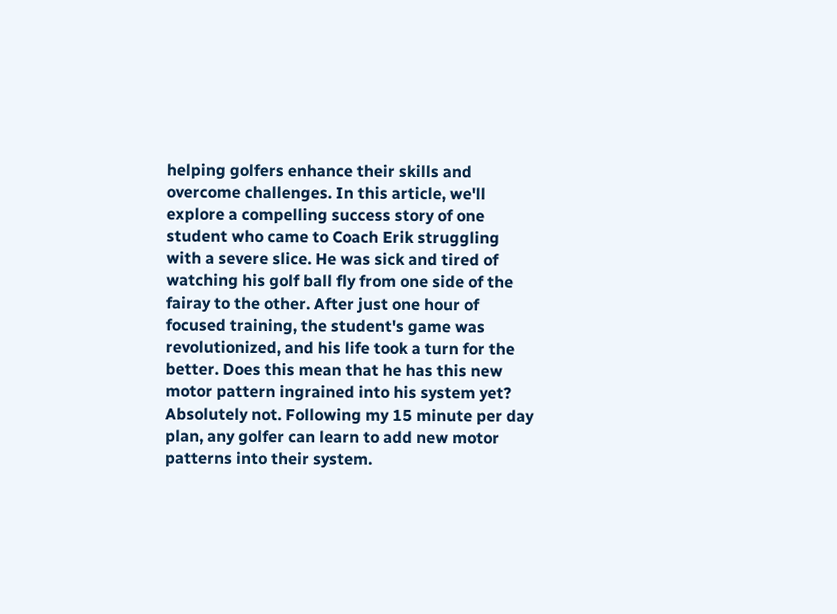helping golfers enhance their skills and overcome challenges. In this article, we'll explore a compelling success story of one student who came to Coach Erik struggling with a severe slice. He was sick and tired of watching his golf ball fly from one side of the fairay to the other. After just one hour of focused training, the student's game was revolutionized, and his life took a turn for the better. Does this mean that he has this new motor pattern ingrained into his system yet? Absolutely not. Following my 15 minute per day plan, any golfer can learn to add new motor patterns into their system.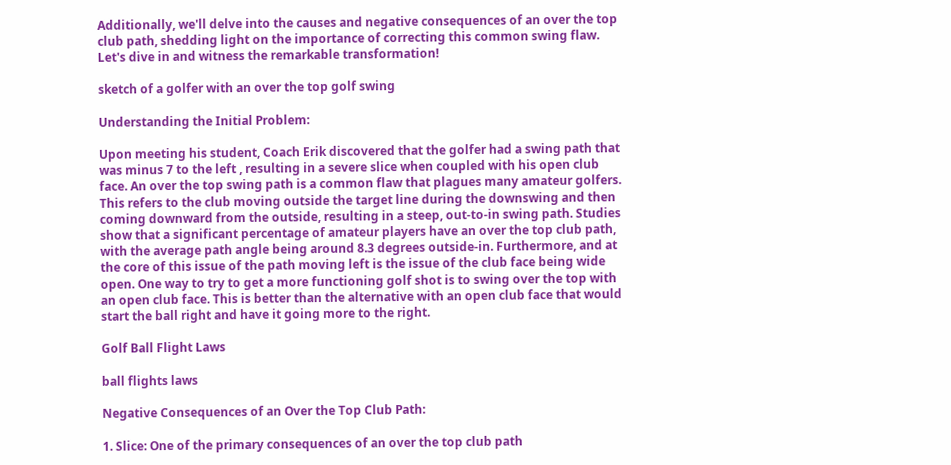Additionally, we'll delve into the causes and negative consequences of an over the top club path, shedding light on the importance of correcting this common swing flaw. Let's dive in and witness the remarkable transformation!

sketch of a golfer with an over the top golf swing

Understanding the Initial Problem:

Upon meeting his student, Coach Erik discovered that the golfer had a swing path that was minus 7 to the left , resulting in a severe slice when coupled with his open club face. An over the top swing path is a common flaw that plagues many amateur golfers. This refers to the club moving outside the target line during the downswing and then coming downward from the outside, resulting in a steep, out-to-in swing path. Studies show that a significant percentage of amateur players have an over the top club path, with the average path angle being around 8.3 degrees outside-in. Furthermore, and at the core of this issue of the path moving left is the issue of the club face being wide open. One way to try to get a more functioning golf shot is to swing over the top with an open club face. This is better than the alternative with an open club face that would start the ball right and have it going more to the right.

Golf Ball Flight Laws

ball flights laws

Negative Consequences of an Over the Top Club Path:

1. Slice: One of the primary consequences of an over the top club path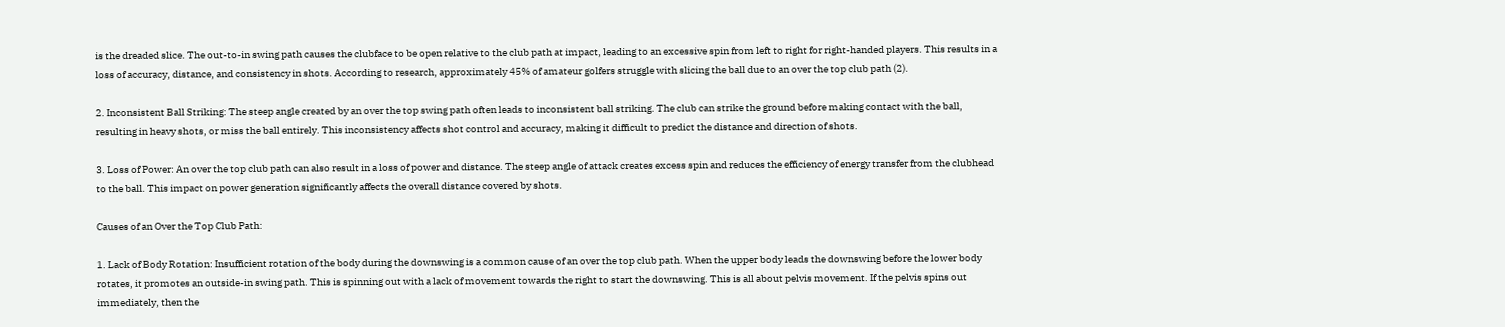is the dreaded slice. The out-to-in swing path causes the clubface to be open relative to the club path at impact, leading to an excessive spin from left to right for right-handed players. This results in a loss of accuracy, distance, and consistency in shots. According to research, approximately 45% of amateur golfers struggle with slicing the ball due to an over the top club path (2).

2. Inconsistent Ball Striking: The steep angle created by an over the top swing path often leads to inconsistent ball striking. The club can strike the ground before making contact with the ball, resulting in heavy shots, or miss the ball entirely. This inconsistency affects shot control and accuracy, making it difficult to predict the distance and direction of shots.

3. Loss of Power: An over the top club path can also result in a loss of power and distance. The steep angle of attack creates excess spin and reduces the efficiency of energy transfer from the clubhead to the ball. This impact on power generation significantly affects the overall distance covered by shots.

Causes of an Over the Top Club Path:

1. Lack of Body Rotation: Insufficient rotation of the body during the downswing is a common cause of an over the top club path. When the upper body leads the downswing before the lower body rotates, it promotes an outside-in swing path. This is spinning out with a lack of movement towards the right to start the downswing. This is all about pelvis movement. If the pelvis spins out immediately, then the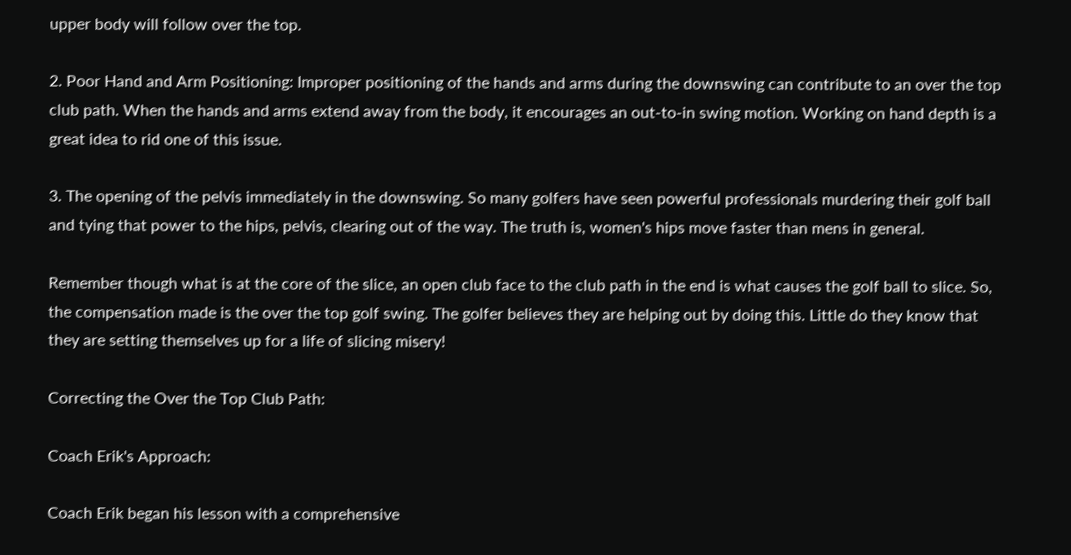upper body will follow over the top.

2. Poor Hand and Arm Positioning: Improper positioning of the hands and arms during the downswing can contribute to an over the top club path. When the hands and arms extend away from the body, it encourages an out-to-in swing motion. Working on hand depth is a great idea to rid one of this issue.

3. The opening of the pelvis immediately in the downswing. So many golfers have seen powerful professionals murdering their golf ball and tying that power to the hips, pelvis, clearing out of the way. The truth is, women's hips move faster than mens in general.

Remember though what is at the core of the slice, an open club face to the club path in the end is what causes the golf ball to slice. So, the compensation made is the over the top golf swing. The golfer believes they are helping out by doing this. Little do they know that they are setting themselves up for a life of slicing misery!

Correcting the Over the Top Club Path:

Coach Erik's Approach:

Coach Erik began his lesson with a comprehensive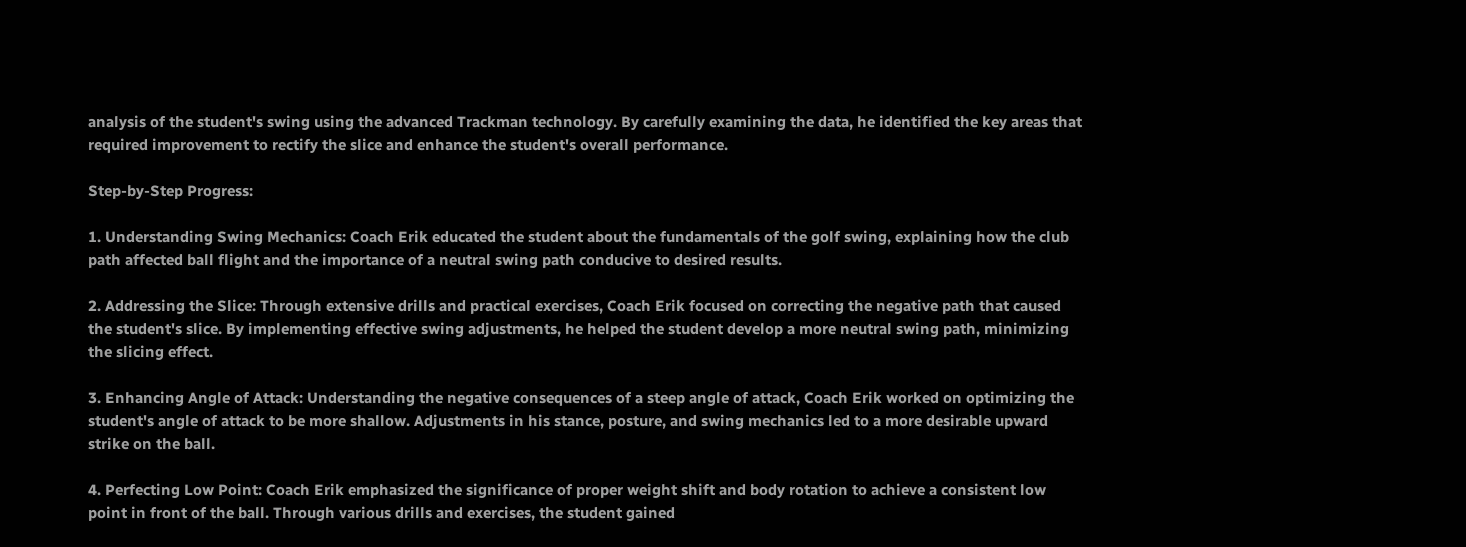analysis of the student's swing using the advanced Trackman technology. By carefully examining the data, he identified the key areas that required improvement to rectify the slice and enhance the student's overall performance.

Step-by-Step Progress:

1. Understanding Swing Mechanics: Coach Erik educated the student about the fundamentals of the golf swing, explaining how the club path affected ball flight and the importance of a neutral swing path conducive to desired results.

2. Addressing the Slice: Through extensive drills and practical exercises, Coach Erik focused on correcting the negative path that caused the student's slice. By implementing effective swing adjustments, he helped the student develop a more neutral swing path, minimizing the slicing effect.

3. Enhancing Angle of Attack: Understanding the negative consequences of a steep angle of attack, Coach Erik worked on optimizing the student's angle of attack to be more shallow. Adjustments in his stance, posture, and swing mechanics led to a more desirable upward strike on the ball.

4. Perfecting Low Point: Coach Erik emphasized the significance of proper weight shift and body rotation to achieve a consistent low point in front of the ball. Through various drills and exercises, the student gained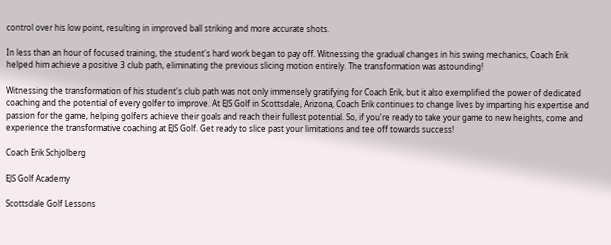control over his low point, resulting in improved ball striking and more accurate shots.

In less than an hour of focused training, the student's hard work began to pay off. Witnessing the gradual changes in his swing mechanics, Coach Erik helped him achieve a positive 3 club path, eliminating the previous slicing motion entirely. The transformation was astounding!

Witnessing the transformation of his student's club path was not only immensely gratifying for Coach Erik, but it also exemplified the power of dedicated coaching and the potential of every golfer to improve. At EJS Golf in Scottsdale, Arizona, Coach Erik continues to change lives by imparting his expertise and passion for the game, helping golfers achieve their goals and reach their fullest potential. So, if you're ready to take your game to new heights, come and experience the transformative coaching at EJS Golf. Get ready to slice past your limitations and tee off towards success!

Coach Erik Schjolberg

EJS Golf Academy

Scottsdale Golf Lessons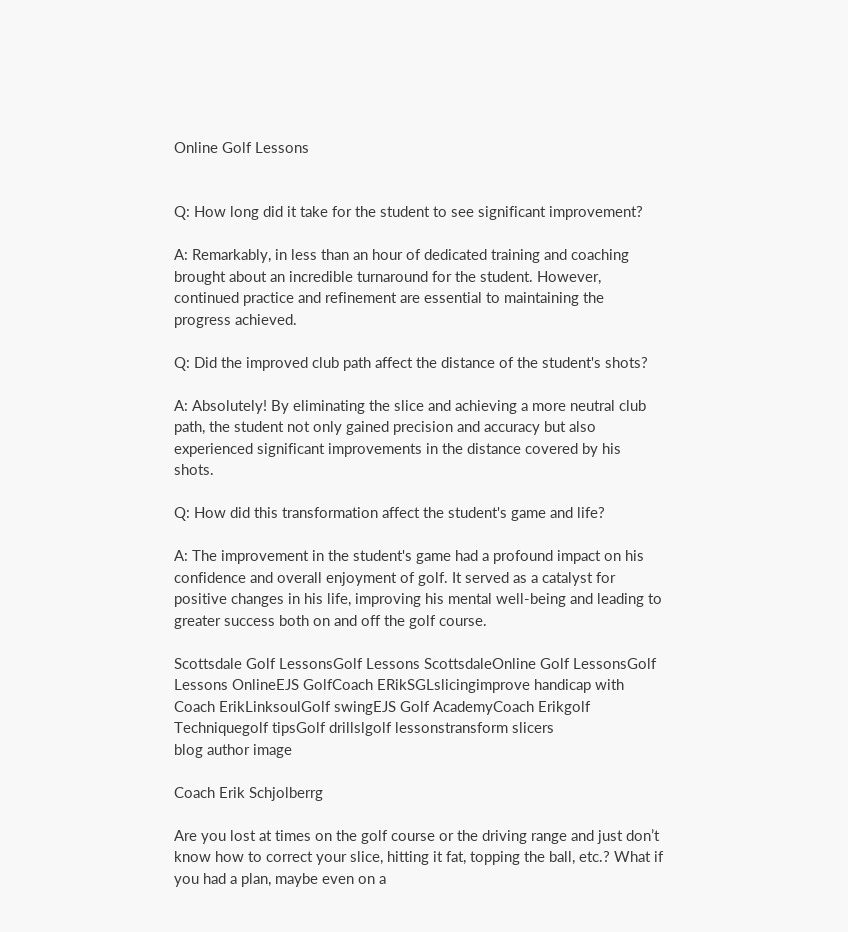Online Golf Lessons


Q: How long did it take for the student to see significant improvement?

A: Remarkably, in less than an hour of dedicated training and coaching brought about an incredible turnaround for the student. However, continued practice and refinement are essential to maintaining the progress achieved.

Q: Did the improved club path affect the distance of the student's shots?

A: Absolutely! By eliminating the slice and achieving a more neutral club path, the student not only gained precision and accuracy but also experienced significant improvements in the distance covered by his shots.

Q: How did this transformation affect the student's game and life?

A: The improvement in the student's game had a profound impact on his confidence and overall enjoyment of golf. It served as a catalyst for positive changes in his life, improving his mental well-being and leading to greater success both on and off the golf course.

Scottsdale Golf LessonsGolf Lessons ScottsdaleOnline Golf LessonsGolf Lessons OnlineEJS GolfCoach ERikSGLslicingimprove handicap with Coach ErikLinksoulGolf swingEJS Golf AcademyCoach Erikgolf Techniquegolf tipsGolf drillslgolf lessonstransform slicers
blog author image

Coach Erik Schjolberrg

Are you lost at times on the golf course or the driving range and just don’t know how to correct your slice, hitting it fat, topping the ball, etc.? What if you had a plan, maybe even on a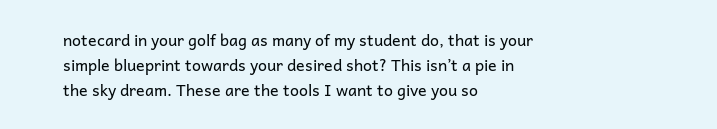notecard in your golf bag as many of my student do, that is your simple blueprint towards your desired shot? This isn’t a pie in the sky dream. These are the tools I want to give you so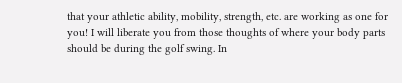that your athletic ability, mobility, strength, etc. are working as one for you! I will liberate you from those thoughts of where your body parts should be during the golf swing. In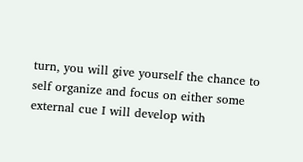turn, you will give yourself the chance to self organize and focus on either some external cue I will develop with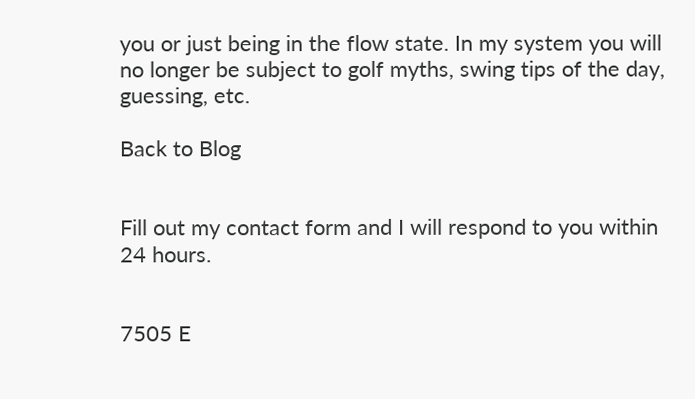you or just being in the flow state. In my system you will no longer be subject to golf myths, swing tips of the day, guessing, etc.

Back to Blog


Fill out my contact form and I will respond to you within 24 hours.


7505 E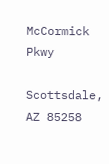McCormick Pkwy

Scottsdale, AZ 85258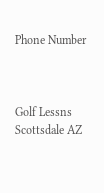Phone Number



Golf Lessns Scottsdale AZ